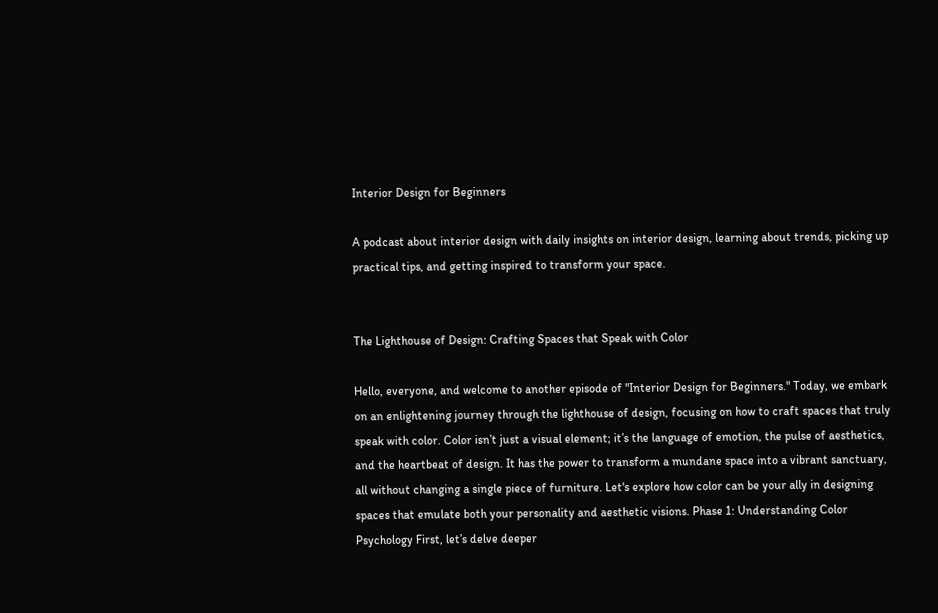Interior Design for Beginners

A podcast about interior design with daily insights on interior design, learning about trends, picking up practical tips, and getting inspired to transform your space.


The Lighthouse of Design: Crafting Spaces that Speak with Color

Hello, everyone, and welcome to another episode of "Interior Design for Beginners." Today, we embark on an enlightening journey through the lighthouse of design, focusing on how to craft spaces that truly speak with color. Color isn’t just a visual element; it’s the language of emotion, the pulse of aesthetics, and the heartbeat of design. It has the power to transform a mundane space into a vibrant sanctuary, all without changing a single piece of furniture. Let's explore how color can be your ally in designing spaces that emulate both your personality and aesthetic visions. Phase 1: Understanding Color Psychology First, let’s delve deeper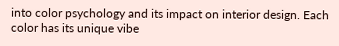into color psychology and its impact on interior design. Each color has its unique vibe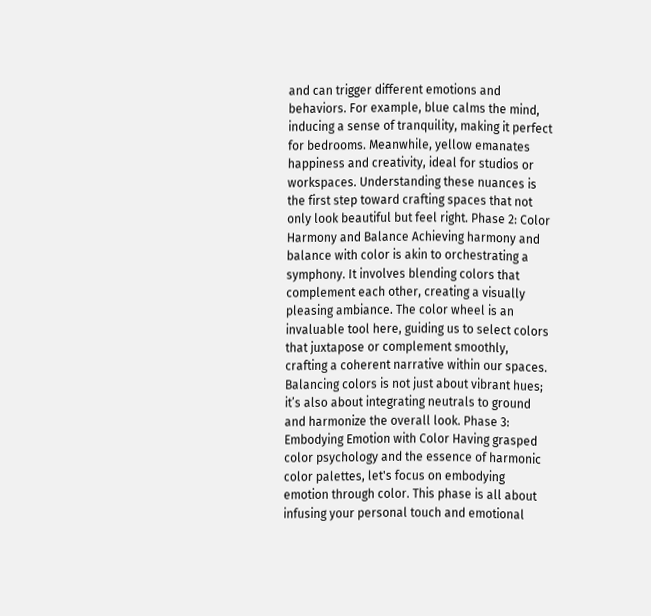and can trigger different emotions and behaviors. For example, blue calms the mind, inducing a sense of tranquility, making it perfect for bedrooms. Meanwhile, yellow emanates happiness and creativity, ideal for studios or workspaces. Understanding these nuances is the first step toward crafting spaces that not only look beautiful but feel right. Phase 2: Color Harmony and Balance Achieving harmony and balance with color is akin to orchestrating a symphony. It involves blending colors that complement each other, creating a visually pleasing ambiance. The color wheel is an invaluable tool here, guiding us to select colors that juxtapose or complement smoothly, crafting a coherent narrative within our spaces. Balancing colors is not just about vibrant hues; it’s also about integrating neutrals to ground and harmonize the overall look. Phase 3: Embodying Emotion with Color Having grasped color psychology and the essence of harmonic color palettes, let's focus on embodying emotion through color. This phase is all about infusing your personal touch and emotional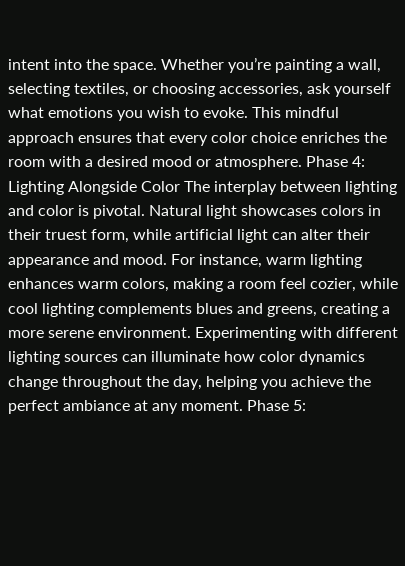intent into the space. Whether you’re painting a wall, selecting textiles, or choosing accessories, ask yourself what emotions you wish to evoke. This mindful approach ensures that every color choice enriches the room with a desired mood or atmosphere. Phase 4: Lighting Alongside Color The interplay between lighting and color is pivotal. Natural light showcases colors in their truest form, while artificial light can alter their appearance and mood. For instance, warm lighting enhances warm colors, making a room feel cozier, while cool lighting complements blues and greens, creating a more serene environment. Experimenting with different lighting sources can illuminate how color dynamics change throughout the day, helping you achieve the perfect ambiance at any moment. Phase 5: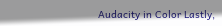Audacity in Color Lastly,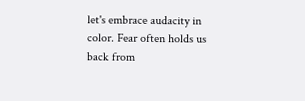let's embrace audacity in color. Fear often holds us back from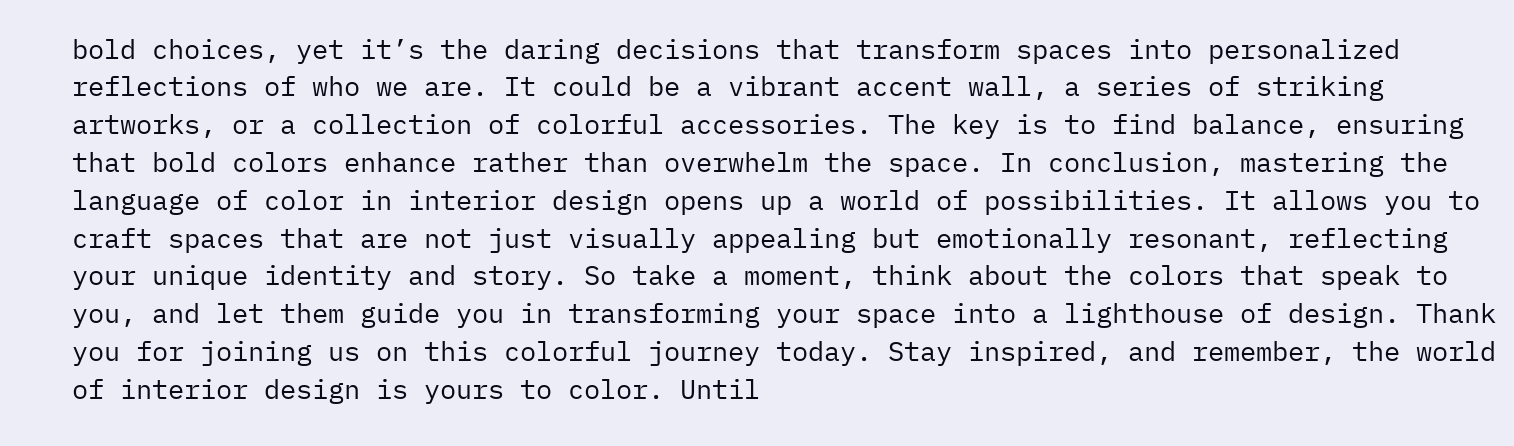bold choices, yet it’s the daring decisions that transform spaces into personalized reflections of who we are. It could be a vibrant accent wall, a series of striking artworks, or a collection of colorful accessories. The key is to find balance, ensuring that bold colors enhance rather than overwhelm the space. In conclusion, mastering the language of color in interior design opens up a world of possibilities. It allows you to craft spaces that are not just visually appealing but emotionally resonant, reflecting your unique identity and story. So take a moment, think about the colors that speak to you, and let them guide you in transforming your space into a lighthouse of design. Thank you for joining us on this colorful journey today. Stay inspired, and remember, the world of interior design is yours to color. Until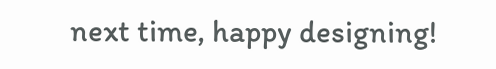next time, happy designing!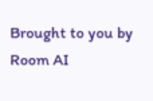Brought to you by Room AI